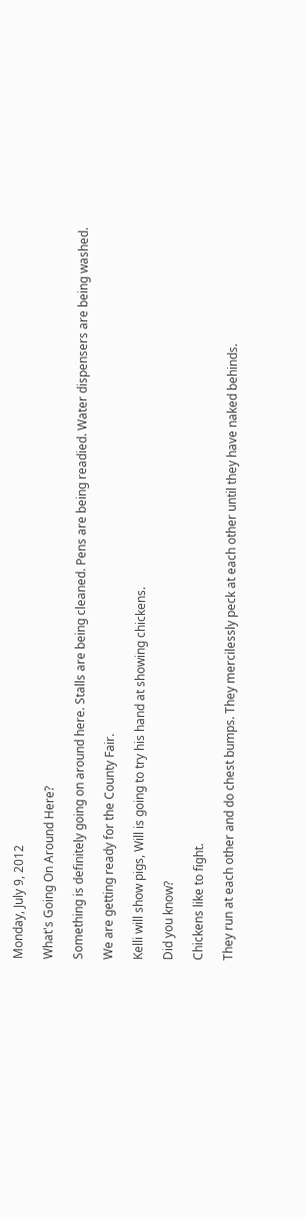Monday, July 9, 2012

What's Going On Around Here?

Something is definitely going on around here. Stalls are being cleaned. Pens are being readied. Water dispensers are being washed.

We are getting ready for the County Fair.

Kelli will show pigs, Will is going to try his hand at showing chickens.

Did you know?

Chickens like to fight.

They run at each other and do chest bumps. They mercilessly peck at each other until they have naked behinds.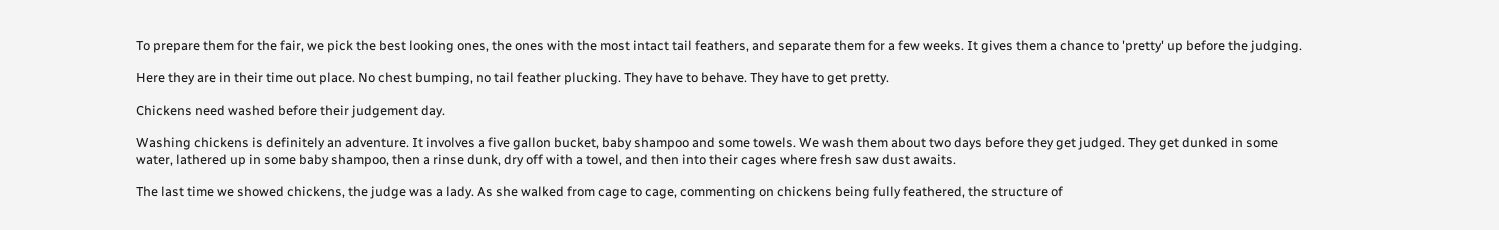To prepare them for the fair, we pick the best looking ones, the ones with the most intact tail feathers, and separate them for a few weeks. It gives them a chance to 'pretty' up before the judging.

Here they are in their time out place. No chest bumping, no tail feather plucking. They have to behave. They have to get pretty.

Chickens need washed before their judgement day.

Washing chickens is definitely an adventure. It involves a five gallon bucket, baby shampoo and some towels. We wash them about two days before they get judged. They get dunked in some water, lathered up in some baby shampoo, then a rinse dunk, dry off with a towel, and then into their cages where fresh saw dust awaits.

The last time we showed chickens, the judge was a lady. As she walked from cage to cage, commenting on chickens being fully feathered, the structure of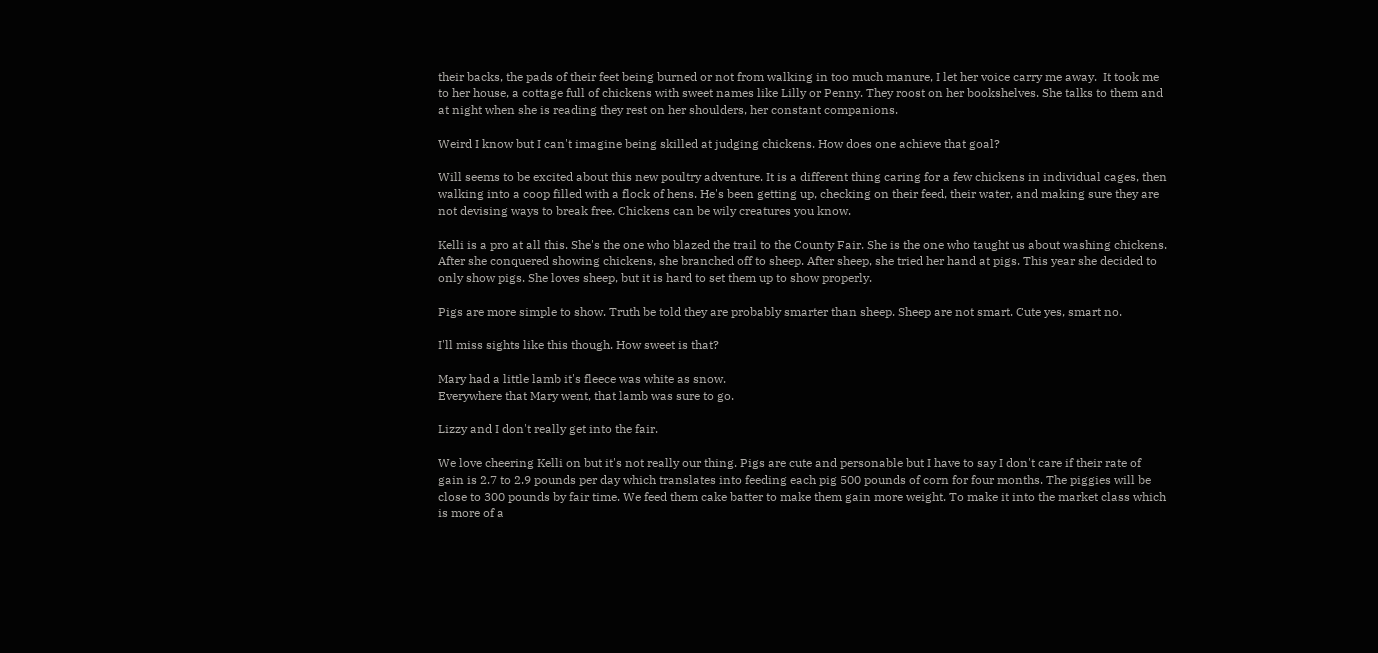their backs, the pads of their feet being burned or not from walking in too much manure, I let her voice carry me away.  It took me to her house, a cottage full of chickens with sweet names like Lilly or Penny. They roost on her bookshelves. She talks to them and at night when she is reading they rest on her shoulders, her constant companions.

Weird I know but I can't imagine being skilled at judging chickens. How does one achieve that goal?

Will seems to be excited about this new poultry adventure. It is a different thing caring for a few chickens in individual cages, then walking into a coop filled with a flock of hens. He's been getting up, checking on their feed, their water, and making sure they are not devising ways to break free. Chickens can be wily creatures you know.

Kelli is a pro at all this. She's the one who blazed the trail to the County Fair. She is the one who taught us about washing chickens. After she conquered showing chickens, she branched off to sheep. After sheep, she tried her hand at pigs. This year she decided to only show pigs. She loves sheep, but it is hard to set them up to show properly.

Pigs are more simple to show. Truth be told they are probably smarter than sheep. Sheep are not smart. Cute yes, smart no.

I'll miss sights like this though. How sweet is that?

Mary had a little lamb it's fleece was white as snow.
Everywhere that Mary went, that lamb was sure to go.

Lizzy and I don't really get into the fair.

We love cheering Kelli on but it's not really our thing. Pigs are cute and personable but I have to say I don't care if their rate of gain is 2.7 to 2.9 pounds per day which translates into feeding each pig 500 pounds of corn for four months. The piggies will be close to 300 pounds by fair time. We feed them cake batter to make them gain more weight. To make it into the market class which is more of a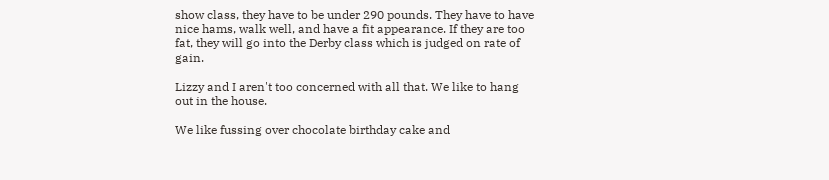show class, they have to be under 290 pounds. They have to have nice hams, walk well, and have a fit appearance. If they are too fat, they will go into the Derby class which is judged on rate of gain.

Lizzy and I aren't too concerned with all that. We like to hang out in the house.

We like fussing over chocolate birthday cake and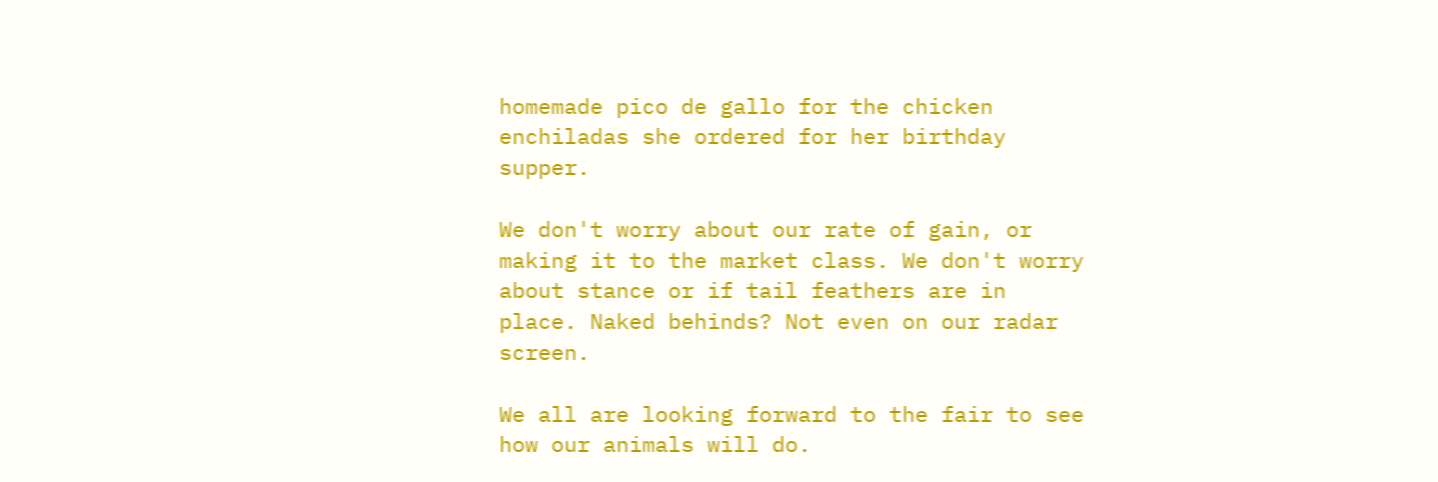homemade pico de gallo for the chicken enchiladas she ordered for her birthday supper.

We don't worry about our rate of gain, or making it to the market class. We don't worry about stance or if tail feathers are in place. Naked behinds? Not even on our radar screen.

We all are looking forward to the fair to see how our animals will do.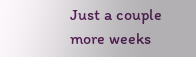Just a couple more weeks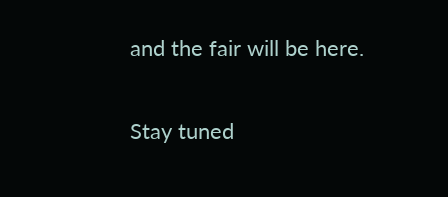and the fair will be here.

Stay tuned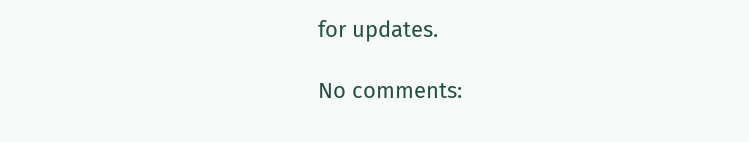for updates.

No comments: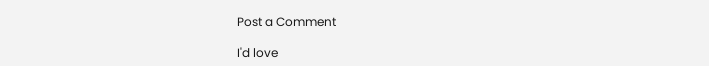Post a Comment

I'd love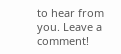to hear from you. Leave a comment!